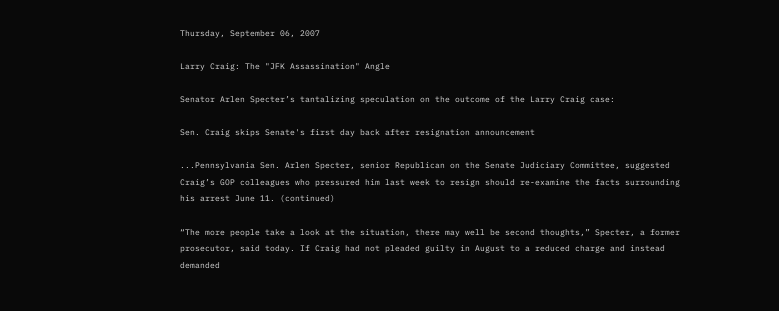Thursday, September 06, 2007

Larry Craig: The "JFK Assassination" Angle

Senator Arlen Specter’s tantalizing speculation on the outcome of the Larry Craig case:

Sen. Craig skips Senate's first day back after resignation announcement

...Pennsylvania Sen. Arlen Specter, senior Republican on the Senate Judiciary Committee, suggested Craig’s GOP colleagues who pressured him last week to resign should re-examine the facts surrounding his arrest June 11. (continued)

“The more people take a look at the situation, there may well be second thoughts,” Specter, a former prosecutor, said today. If Craig had not pleaded guilty in August to a reduced charge and instead demanded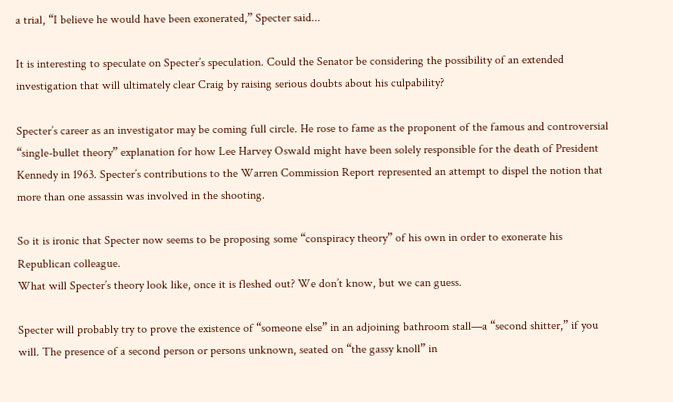a trial, “I believe he would have been exonerated,” Specter said...

It is interesting to speculate on Specter’s speculation. Could the Senator be considering the possibility of an extended investigation that will ultimately clear Craig by raising serious doubts about his culpability?

Specter’s career as an investigator may be coming full circle. He rose to fame as the proponent of the famous and controversial “single-bullet theory” explanation for how Lee Harvey Oswald might have been solely responsible for the death of President Kennedy in 1963. Specter’s contributions to the Warren Commission Report represented an attempt to dispel the notion that more than one assassin was involved in the shooting.

So it is ironic that Specter now seems to be proposing some “conspiracy theory” of his own in order to exonerate his Republican colleague.
What will Specter’s theory look like, once it is fleshed out? We don’t know, but we can guess.

Specter will probably try to prove the existence of “someone else” in an adjoining bathroom stall—a “second shitter,” if you will. The presence of a second person or persons unknown, seated on “the gassy knoll” in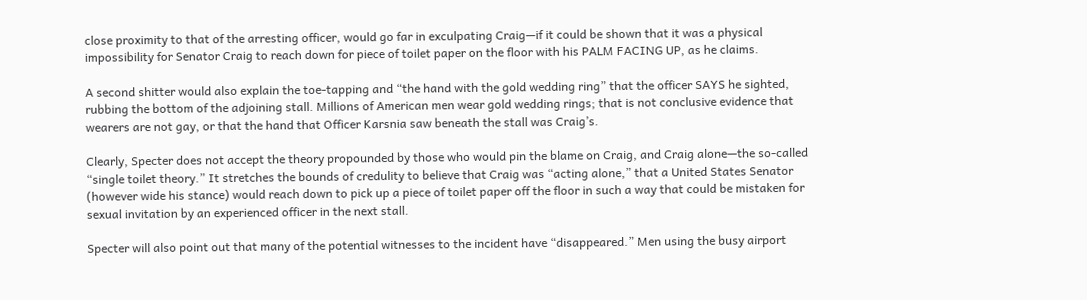close proximity to that of the arresting officer, would go far in exculpating Craig—if it could be shown that it was a physical impossibility for Senator Craig to reach down for piece of toilet paper on the floor with his PALM FACING UP, as he claims.

A second shitter would also explain the toe-tapping and “the hand with the gold wedding ring” that the officer SAYS he sighted, rubbing the bottom of the adjoining stall. Millions of American men wear gold wedding rings; that is not conclusive evidence that wearers are not gay, or that the hand that Officer Karsnia saw beneath the stall was Craig’s.

Clearly, Specter does not accept the theory propounded by those who would pin the blame on Craig, and Craig alone—the so-called “single toilet theory.” It stretches the bounds of credulity to believe that Craig was “acting alone,” that a United States Senator (however wide his stance) would reach down to pick up a piece of toilet paper off the floor in such a way that could be mistaken for sexual invitation by an experienced officer in the next stall.

Specter will also point out that many of the potential witnesses to the incident have “disappeared.” Men using the busy airport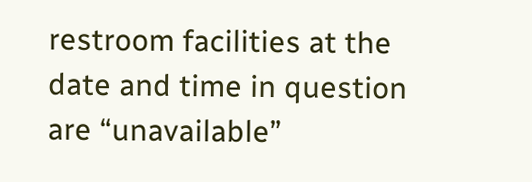restroom facilities at the date and time in question are “unavailable”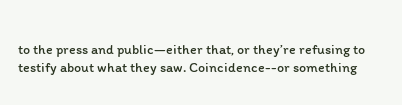to the press and public—either that, or they’re refusing to testify about what they saw. Coincidence--or something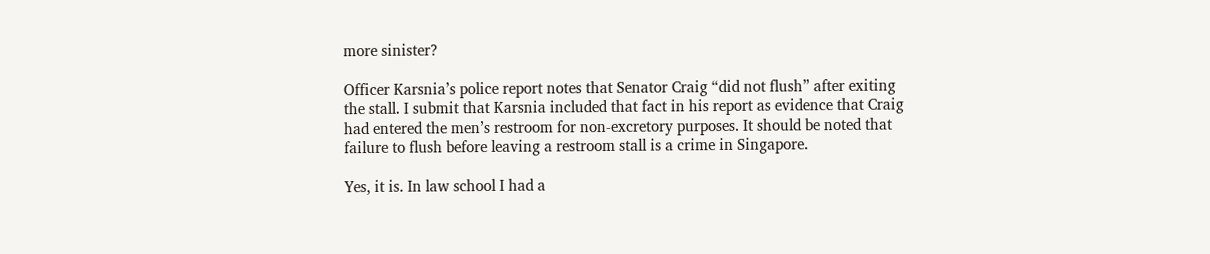more sinister?

Officer Karsnia’s police report notes that Senator Craig “did not flush” after exiting the stall. I submit that Karsnia included that fact in his report as evidence that Craig had entered the men’s restroom for non-excretory purposes. It should be noted that failure to flush before leaving a restroom stall is a crime in Singapore.

Yes, it is. In law school I had a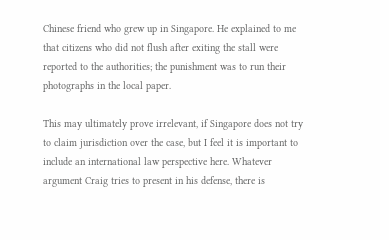Chinese friend who grew up in Singapore. He explained to me that citizens who did not flush after exiting the stall were reported to the authorities; the punishment was to run their photographs in the local paper.

This may ultimately prove irrelevant, if Singapore does not try to claim jurisdiction over the case, but I feel it is important to include an international law perspective here. Whatever argument Craig tries to present in his defense, there is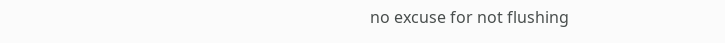no excuse for not flushing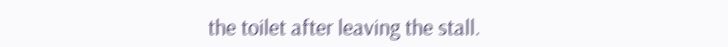the toilet after leaving the stall.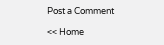Post a Comment

<< Home